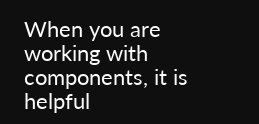When you are working with components, it is helpful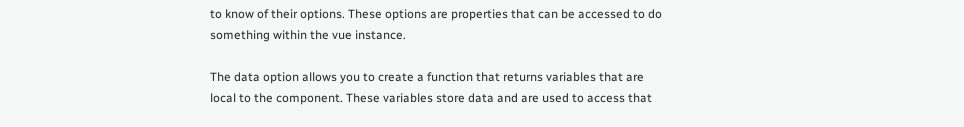to know of their options. These options are properties that can be accessed to do something within the vue instance.

The data option allows you to create a function that returns variables that are local to the component. These variables store data and are used to access that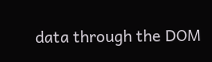data through the DOM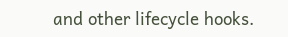and other lifecycle hooks.